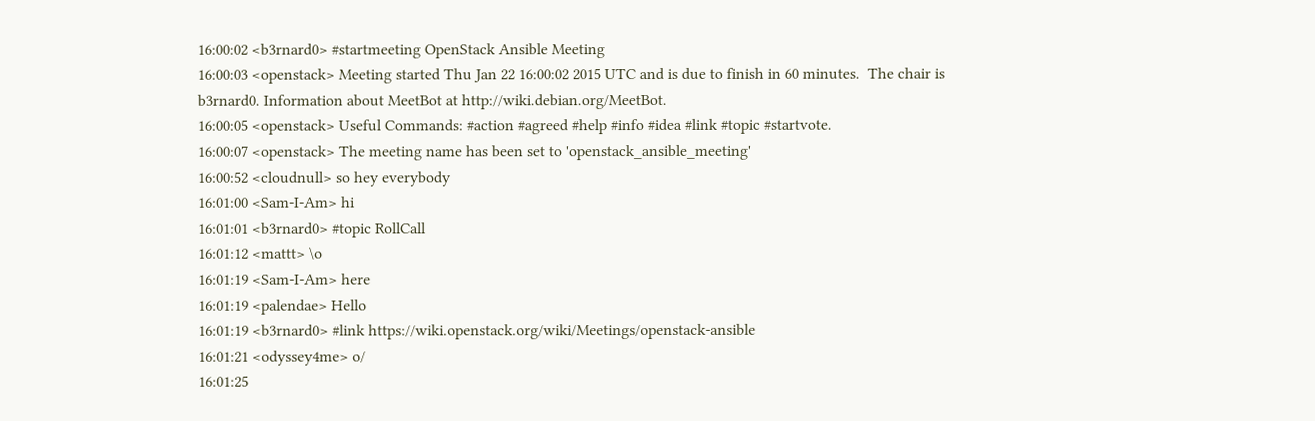16:00:02 <b3rnard0> #startmeeting OpenStack Ansible Meeting
16:00:03 <openstack> Meeting started Thu Jan 22 16:00:02 2015 UTC and is due to finish in 60 minutes.  The chair is b3rnard0. Information about MeetBot at http://wiki.debian.org/MeetBot.
16:00:05 <openstack> Useful Commands: #action #agreed #help #info #idea #link #topic #startvote.
16:00:07 <openstack> The meeting name has been set to 'openstack_ansible_meeting'
16:00:52 <cloudnull> so hey everybody
16:01:00 <Sam-I-Am> hi
16:01:01 <b3rnard0> #topic RollCall
16:01:12 <mattt> \o
16:01:19 <Sam-I-Am> here
16:01:19 <palendae> Hello
16:01:19 <b3rnard0> #link https://wiki.openstack.org/wiki/Meetings/openstack-ansible
16:01:21 <odyssey4me> o/
16:01:25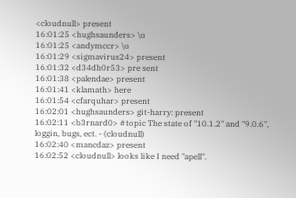<cloudnull> present
16:01:25 <hughsaunders> \o
16:01:25 <andymccr> \o
16:01:29 <sigmavirus24> present
16:01:32 <d34dh0r53> pre sent
16:01:38 <palendae> present
16:01:41 <klamath> here
16:01:54 <cfarquhar> present
16:02:01 <hughsaunders> git-harry: present
16:02:11 <b3rnard0> #topic The state of "10.1.2" and "9.0.6", loggin, bugs, ect. - (cloudnull)
16:02:40 <mancdaz> present
16:02:52 <cloudnull> looks like I need "apell".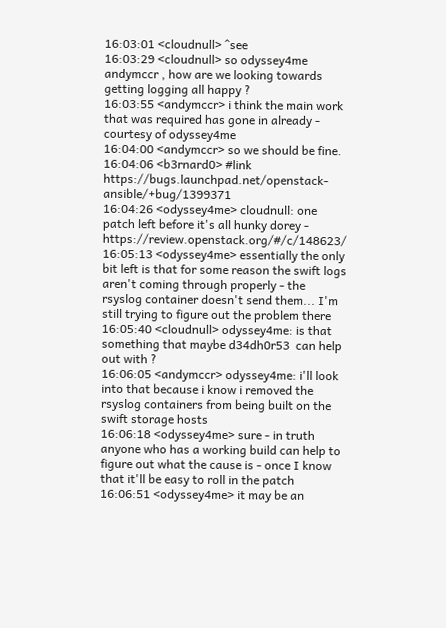16:03:01 <cloudnull> ^see
16:03:29 <cloudnull> so odyssey4me andymccr , how are we looking towards getting logging all happy ?
16:03:55 <andymccr> i think the main work that was required has gone in already - courtesy of odyssey4me
16:04:00 <andymccr> so we should be fine.
16:04:06 <b3rnard0> #link https://bugs.launchpad.net/openstack-ansible/+bug/1399371
16:04:26 <odyssey4me> cloudnull: one patch left before it's all hunky dorey - https://review.openstack.org/#/c/148623/
16:05:13 <odyssey4me> essentially the only bit left is that for some reason the swift logs aren't coming through properly - the rsyslog container doesn't send them... I'm still trying to figure out the problem there
16:05:40 <cloudnull> odyssey4me: is that something that maybe d34dh0r53  can help out with ?
16:06:05 <andymccr> odyssey4me: i'll look into that because i know i removed the rsyslog containers from being built on the swift storage hosts
16:06:18 <odyssey4me> sure - in truth anyone who has a working build can help to figure out what the cause is - once I know that it'll be easy to roll in the patch
16:06:51 <odyssey4me> it may be an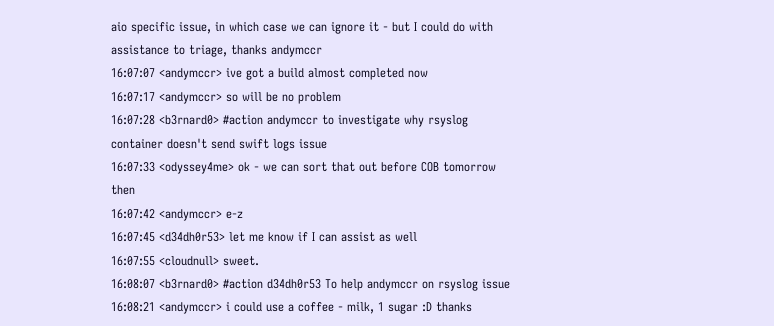aio specific issue, in which case we can ignore it - but I could do with assistance to triage, thanks andymccr
16:07:07 <andymccr> ive got a build almost completed now
16:07:17 <andymccr> so will be no problem
16:07:28 <b3rnard0> #action andymccr to investigate why rsyslog container doesn't send swift logs issue
16:07:33 <odyssey4me> ok - we can sort that out before COB tomorrow then
16:07:42 <andymccr> e-z
16:07:45 <d34dh0r53> let me know if I can assist as well
16:07:55 <cloudnull> sweet.
16:08:07 <b3rnard0> #action d34dh0r53 To help andymccr on rsyslog issue
16:08:21 <andymccr> i could use a coffee - milk, 1 sugar :D thanks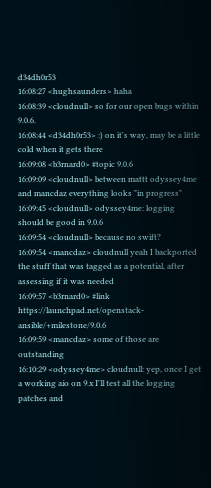d34dh0r53
16:08:27 <hughsaunders> haha
16:08:39 <cloudnull> so for our open bugs within 9.0.6.
16:08:44 <d34dh0r53> :) on it's way, may be a little cold when it gets there
16:09:08 <b3rnard0> #topic 9.0.6
16:09:09 <cloudnull> between mattt odyssey4me and mancdaz everything looks "in progress"
16:09:45 <cloudnull> odyssey4me: logging should be good in 9.0.6
16:09:54 <cloudnull> because no swift?
16:09:54 <mancdaz> cloudnull yeah I backported the stuff that was tagged as a potential, after assessing if it was needed
16:09:57 <b3rnard0> #link https://launchpad.net/openstack-ansible/+milestone/9.0.6
16:09:59 <mancdaz> some of those are outstanding
16:10:29 <odyssey4me> cloudnull: yep, once I get a working aio on 9.x I'll test all the logging patches and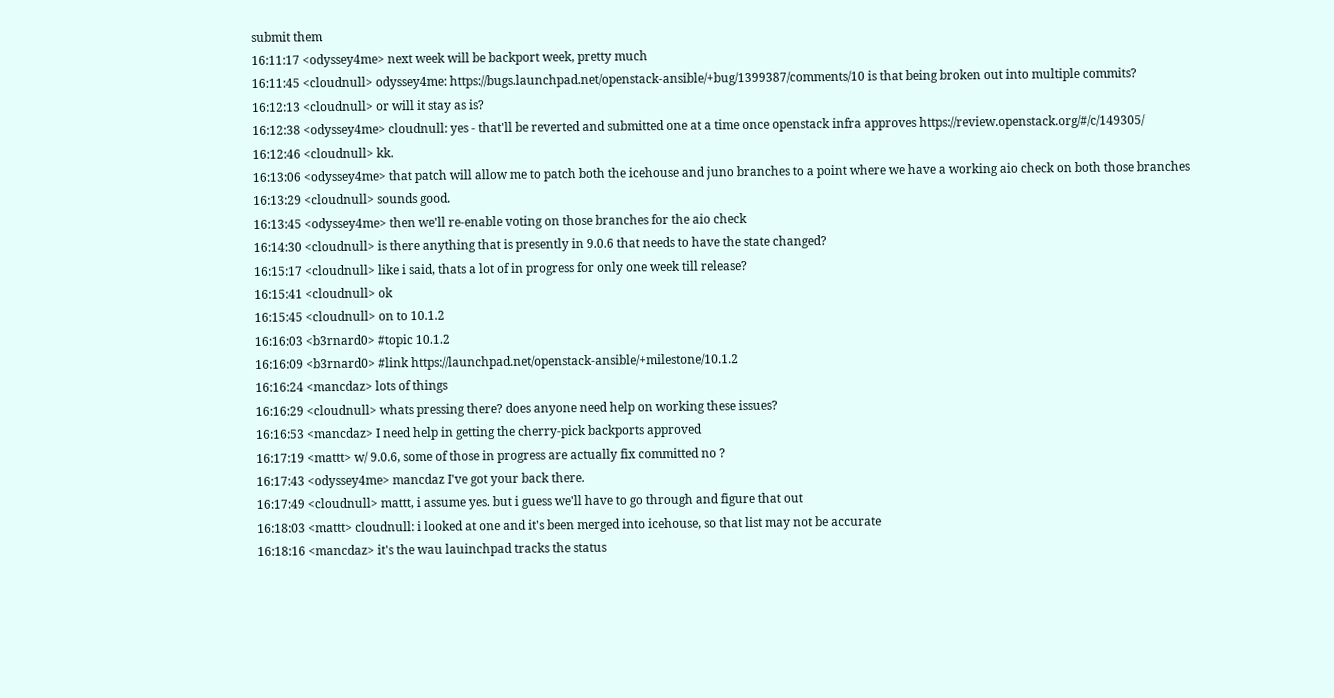submit them
16:11:17 <odyssey4me> next week will be backport week, pretty much
16:11:45 <cloudnull> odyssey4me: https://bugs.launchpad.net/openstack-ansible/+bug/1399387/comments/10 is that being broken out into multiple commits?
16:12:13 <cloudnull> or will it stay as is?
16:12:38 <odyssey4me> cloudnull: yes - that'll be reverted and submitted one at a time once openstack infra approves https://review.openstack.org/#/c/149305/
16:12:46 <cloudnull> kk.
16:13:06 <odyssey4me> that patch will allow me to patch both the icehouse and juno branches to a point where we have a working aio check on both those branches
16:13:29 <cloudnull> sounds good.
16:13:45 <odyssey4me> then we'll re-enable voting on those branches for the aio check
16:14:30 <cloudnull> is there anything that is presently in 9.0.6 that needs to have the state changed?
16:15:17 <cloudnull> like i said, thats a lot of in progress for only one week till release?
16:15:41 <cloudnull> ok
16:15:45 <cloudnull> on to 10.1.2
16:16:03 <b3rnard0> #topic 10.1.2
16:16:09 <b3rnard0> #link https://launchpad.net/openstack-ansible/+milestone/10.1.2
16:16:24 <mancdaz> lots of things
16:16:29 <cloudnull> whats pressing there? does anyone need help on working these issues?
16:16:53 <mancdaz> I need help in getting the cherry-pick backports approved
16:17:19 <mattt> w/ 9.0.6, some of those in progress are actually fix committed no ?
16:17:43 <odyssey4me> mancdaz I've got your back there.
16:17:49 <cloudnull> mattt, i assume yes. but i guess we'll have to go through and figure that out
16:18:03 <mattt> cloudnull: i looked at one and it's been merged into icehouse, so that list may not be accurate
16:18:16 <mancdaz> it's the wau lauinchpad tracks the status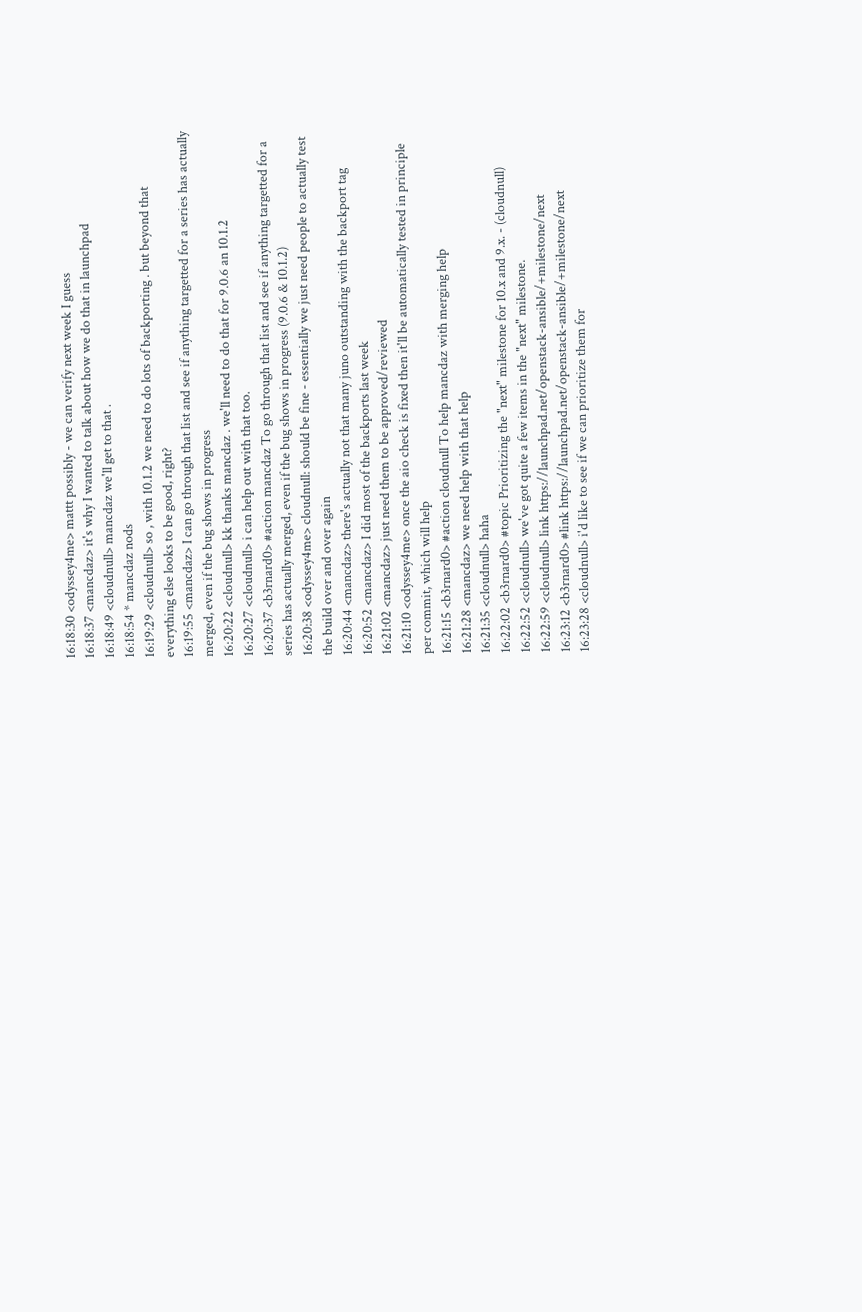16:18:30 <odyssey4me> mattt possibly - we can verify next week I guess
16:18:37 <mancdaz> it's why I wanted to talk about how we do that in launchpad
16:18:49 <cloudnull> mancdaz we'll get to that .
16:18:54 * mancdaz nods
16:19:29 <cloudnull> so , with 10.1.2 we need to do lots of backporting . but beyond that everything else looks to be good, right?
16:19:55 <mancdaz> I can go through that list and see if anything targetted for a series has actually merged, even if the bug shows in progress
16:20:22 <cloudnull> kk thanks mancdaz . we'll need to do that for 9.0.6 an 10.1.2
16:20:27 <cloudnull> i can help out with that too.
16:20:37 <b3rnard0> #action mancdaz To go through that list and see if anything targetted for a series has actually merged, even if the bug shows in progress (9.0.6 & 10.1.2)
16:20:38 <odyssey4me> cloudnull: should be fine - essentially we just need people to actually test the build over and over again
16:20:44 <mancdaz> there's actually not that many juno outstanding with the backport tag
16:20:52 <mancdaz> I did most of the backports last week
16:21:02 <mancdaz> just need them to be approved/reviewed
16:21:10 <odyssey4me> once the aio check is fixed then it'll be automatically tested in principle per commit, which will help
16:21:15 <b3rnard0> #action cloudnull To help mancdaz with merging help
16:21:28 <mancdaz> we need help with that help
16:21:35 <cloudnull> haha
16:22:02 <b3rnard0> #topic Prioritizing the "next" milestone for 10.x and 9.x. - (cloudnull)
16:22:52 <cloudnull> we've got quite a few items in the "next" milestone.
16:22:59 <cloudnull> link https://launchpad.net/openstack-ansible/+milestone/next
16:23:12 <b3rnard0> #link https://launchpad.net/openstack-ansible/+milestone/next
16:23:28 <cloudnull> i'd like to see if we can prioritize them for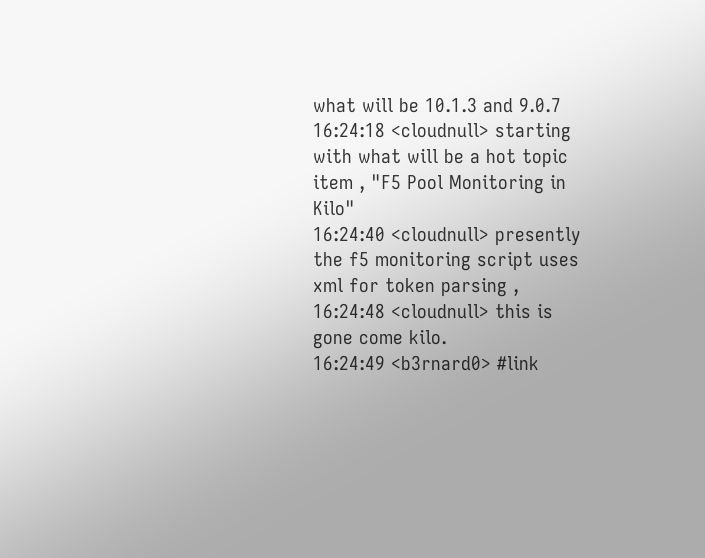what will be 10.1.3 and 9.0.7
16:24:18 <cloudnull> starting with what will be a hot topic item , "F5 Pool Monitoring in Kilo"
16:24:40 <cloudnull> presently the f5 monitoring script uses xml for token parsing ,
16:24:48 <cloudnull> this is gone come kilo.
16:24:49 <b3rnard0> #link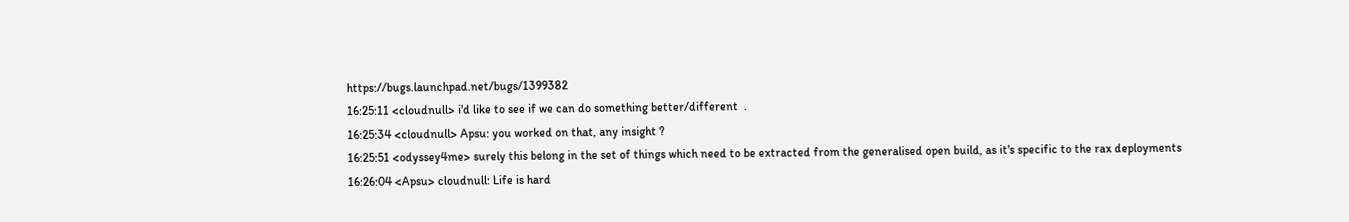https://bugs.launchpad.net/bugs/1399382
16:25:11 <cloudnull> i'd like to see if we can do something better/different  .
16:25:34 <cloudnull> Apsu: you worked on that, any insight ?
16:25:51 <odyssey4me> surely this belong in the set of things which need to be extracted from the generalised open build, as it's specific to the rax deployments
16:26:04 <Apsu> cloudnull: Life is hard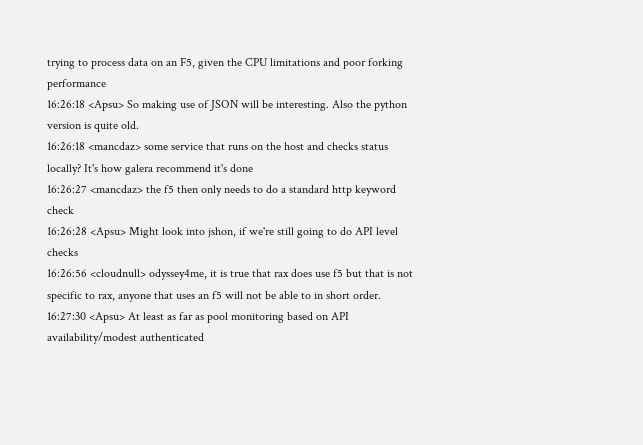trying to process data on an F5, given the CPU limitations and poor forking performance
16:26:18 <Apsu> So making use of JSON will be interesting. Also the python version is quite old.
16:26:18 <mancdaz> some service that runs on the host and checks status locally? It's how galera recommend it's done
16:26:27 <mancdaz> the f5 then only needs to do a standard http keyword check
16:26:28 <Apsu> Might look into jshon, if we're still going to do API level checks
16:26:56 <cloudnull> odyssey4me, it is true that rax does use f5 but that is not specific to rax, anyone that uses an f5 will not be able to in short order.
16:27:30 <Apsu> At least as far as pool monitoring based on API availability/modest authenticated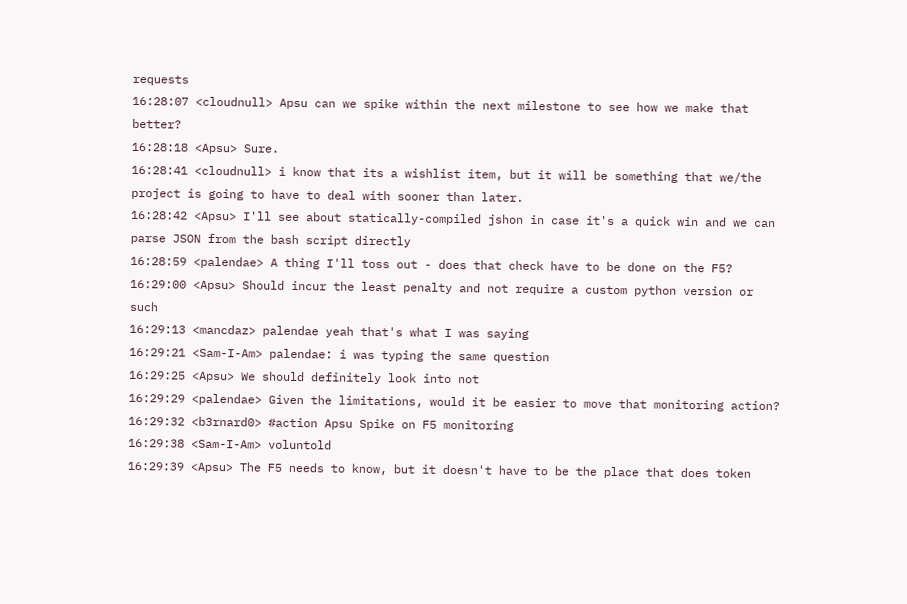requests
16:28:07 <cloudnull> Apsu can we spike within the next milestone to see how we make that better?
16:28:18 <Apsu> Sure.
16:28:41 <cloudnull> i know that its a wishlist item, but it will be something that we/the project is going to have to deal with sooner than later.
16:28:42 <Apsu> I'll see about statically-compiled jshon in case it's a quick win and we can parse JSON from the bash script directly
16:28:59 <palendae> A thing I'll toss out - does that check have to be done on the F5?
16:29:00 <Apsu> Should incur the least penalty and not require a custom python version or such
16:29:13 <mancdaz> palendae yeah that's what I was saying
16:29:21 <Sam-I-Am> palendae: i was typing the same question
16:29:25 <Apsu> We should definitely look into not
16:29:29 <palendae> Given the limitations, would it be easier to move that monitoring action?
16:29:32 <b3rnard0> #action Apsu Spike on F5 monitoring
16:29:38 <Sam-I-Am> voluntold
16:29:39 <Apsu> The F5 needs to know, but it doesn't have to be the place that does token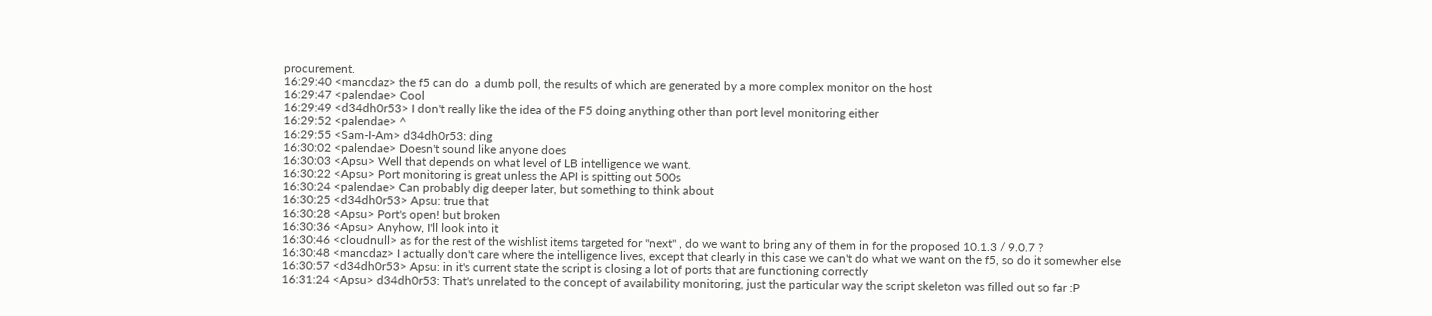procurement.
16:29:40 <mancdaz> the f5 can do  a dumb poll, the results of which are generated by a more complex monitor on the host
16:29:47 <palendae> Cool
16:29:49 <d34dh0r53> I don't really like the idea of the F5 doing anything other than port level monitoring either
16:29:52 <palendae> ^
16:29:55 <Sam-I-Am> d34dh0r53: ding
16:30:02 <palendae> Doesn't sound like anyone does
16:30:03 <Apsu> Well that depends on what level of LB intelligence we want.
16:30:22 <Apsu> Port monitoring is great unless the API is spitting out 500s
16:30:24 <palendae> Can probably dig deeper later, but something to think about
16:30:25 <d34dh0r53> Apsu: true that
16:30:28 <Apsu> Port's open! but broken
16:30:36 <Apsu> Anyhow, I'll look into it
16:30:46 <cloudnull> as for the rest of the wishlist items targeted for "next" , do we want to bring any of them in for the proposed 10.1.3 / 9.0.7 ?
16:30:48 <mancdaz> I actually don't care where the intelligence lives, except that clearly in this case we can't do what we want on the f5, so do it somewher else
16:30:57 <d34dh0r53> Apsu: in it's current state the script is closing a lot of ports that are functioning correctly
16:31:24 <Apsu> d34dh0r53: That's unrelated to the concept of availability monitoring, just the particular way the script skeleton was filled out so far :P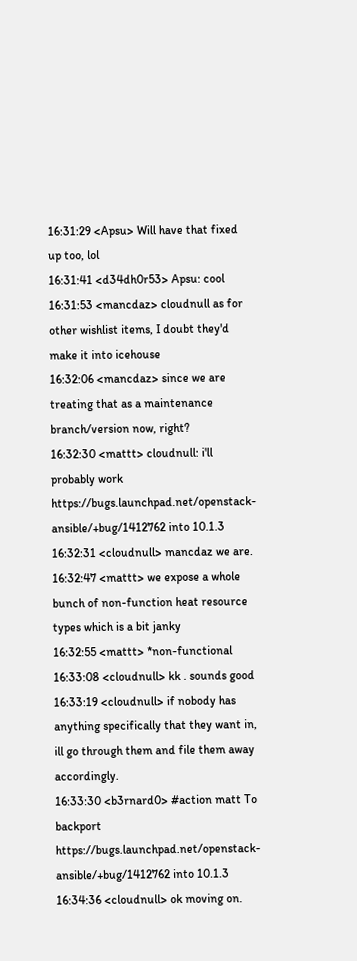16:31:29 <Apsu> Will have that fixed up too, lol
16:31:41 <d34dh0r53> Apsu: cool
16:31:53 <mancdaz> cloudnull as for other wishlist items, I doubt they'd make it into icehouse
16:32:06 <mancdaz> since we are treating that as a maintenance branch/version now, right?
16:32:30 <mattt> cloudnull: i'll probably work https://bugs.launchpad.net/openstack-ansible/+bug/1412762 into 10.1.3
16:32:31 <cloudnull> mancdaz we are.
16:32:47 <mattt> we expose a whole bunch of non-function heat resource types which is a bit janky
16:32:55 <mattt> *non-functional
16:33:08 <cloudnull> kk . sounds good
16:33:19 <cloudnull> if nobody has anything specifically that they want in, ill go through them and file them away accordingly.
16:33:30 <b3rnard0> #action matt To backport https://bugs.launchpad.net/openstack-ansible/+bug/1412762 into 10.1.3
16:34:36 <cloudnull> ok moving on.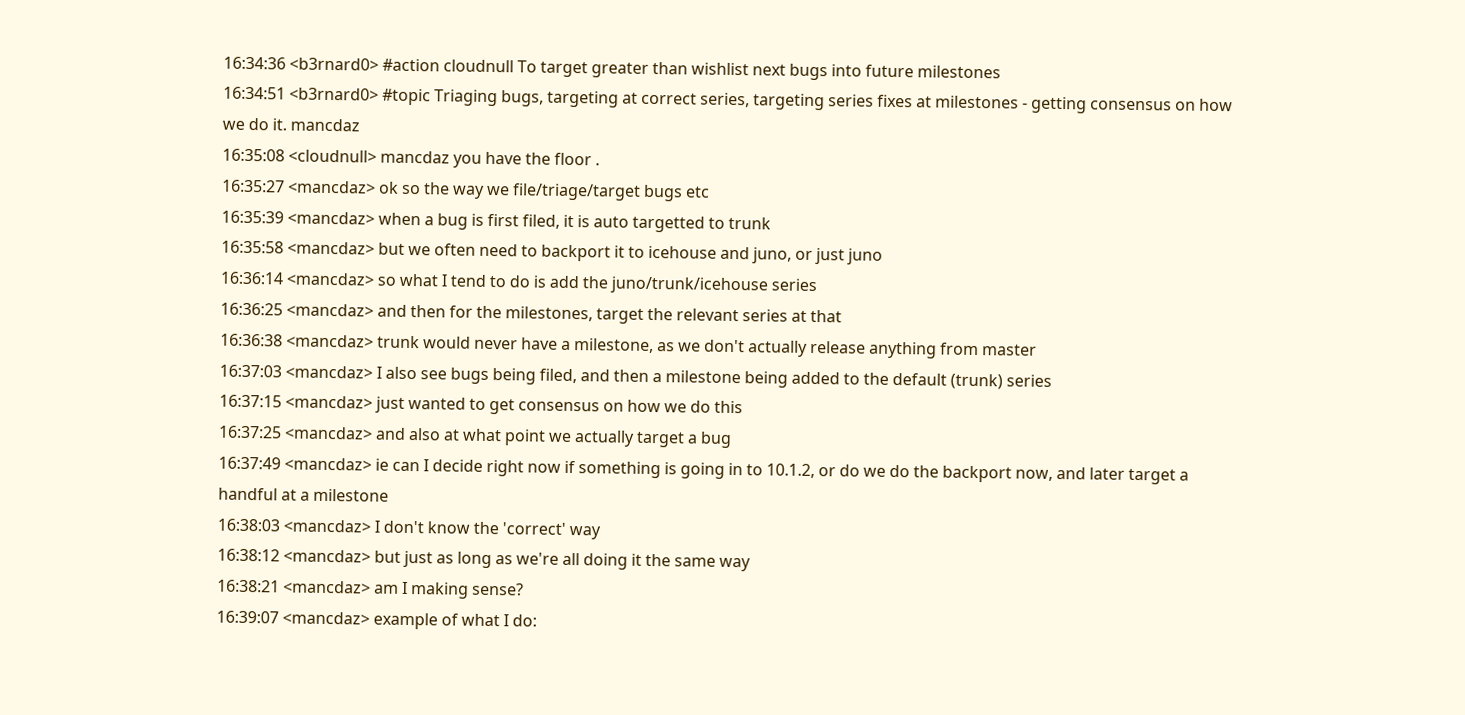16:34:36 <b3rnard0> #action cloudnull To target greater than wishlist next bugs into future milestones
16:34:51 <b3rnard0> #topic Triaging bugs, targeting at correct series, targeting series fixes at milestones - getting consensus on how we do it. mancdaz
16:35:08 <cloudnull> mancdaz you have the floor .
16:35:27 <mancdaz> ok so the way we file/triage/target bugs etc
16:35:39 <mancdaz> when a bug is first filed, it is auto targetted to trunk
16:35:58 <mancdaz> but we often need to backport it to icehouse and juno, or just juno
16:36:14 <mancdaz> so what I tend to do is add the juno/trunk/icehouse series
16:36:25 <mancdaz> and then for the milestones, target the relevant series at that
16:36:38 <mancdaz> trunk would never have a milestone, as we don't actually release anything from master
16:37:03 <mancdaz> I also see bugs being filed, and then a milestone being added to the default (trunk) series
16:37:15 <mancdaz> just wanted to get consensus on how we do this
16:37:25 <mancdaz> and also at what point we actually target a bug
16:37:49 <mancdaz> ie can I decide right now if something is going in to 10.1.2, or do we do the backport now, and later target a handful at a milestone
16:38:03 <mancdaz> I don't know the 'correct' way
16:38:12 <mancdaz> but just as long as we're all doing it the same way
16:38:21 <mancdaz> am I making sense?
16:39:07 <mancdaz> example of what I do: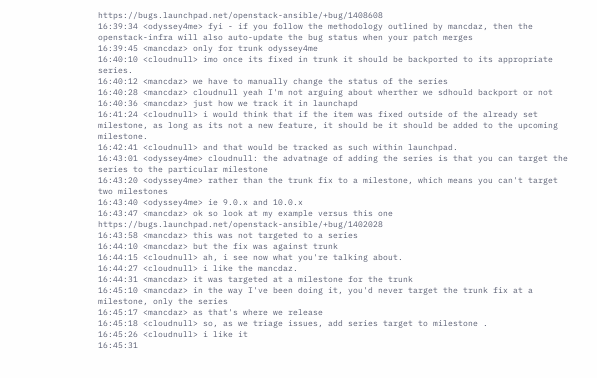https://bugs.launchpad.net/openstack-ansible/+bug/1408608
16:39:34 <odyssey4me> fyi - if you follow the methodology outlined by mancdaz, then the openstack-infra will also auto-update the bug status when your patch merges
16:39:45 <mancdaz> only for trunk odyssey4me
16:40:10 <cloudnull> imo once its fixed in trunk it should be backported to its appropriate series.
16:40:12 <mancdaz> we have to manually change the status of the series
16:40:28 <mancdaz> cloudnull yeah I'm not arguing about wherther we sdhould backport or not
16:40:36 <mancdaz> just how we track it in launchapd
16:41:24 <cloudnull> i would think that if the item was fixed outside of the already set milestone, as long as its not a new feature, it should be it should be added to the upcoming milestone.
16:42:41 <cloudnull> and that would be tracked as such within launchpad.
16:43:01 <odyssey4me> cloudnull: the advatnage of adding the series is that you can target the series to the particular milestone
16:43:20 <odyssey4me> rather than the trunk fix to a milestone, which means you can't target two milestones
16:43:40 <odyssey4me> ie 9.0.x and 10.0.x
16:43:47 <mancdaz> ok so look at my example versus this one https://bugs.launchpad.net/openstack-ansible/+bug/1402028
16:43:58 <mancdaz> this was not targeted to a series
16:44:10 <mancdaz> but the fix was against trunk
16:44:15 <cloudnull> ah, i see now what you're talking about.
16:44:27 <cloudnull> i like the mancdaz.
16:44:31 <mancdaz> it was targeted at a milestone for the trunk
16:45:10 <mancdaz> in the way I've been doing it, you'd never target the trunk fix at a milestone, only the series
16:45:17 <mancdaz> as that's where we release
16:45:18 <cloudnull> so, as we triage issues, add series target to milestone .
16:45:26 <cloudnull> i like it
16:45:31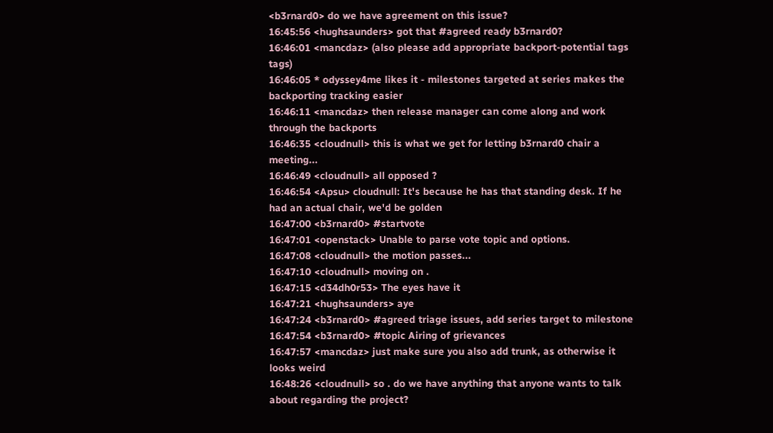<b3rnard0> do we have agreement on this issue?
16:45:56 <hughsaunders> got that #agreed ready b3rnard0?
16:46:01 <mancdaz> (also please add appropriate backport-potential tags tags)
16:46:05 * odyssey4me likes it - milestones targeted at series makes the backporting tracking easier
16:46:11 <mancdaz> then release manager can come along and work through the backports
16:46:35 <cloudnull> this is what we get for letting b3rnard0 chair a meeting...
16:46:49 <cloudnull> all opposed ?
16:46:54 <Apsu> cloudnull: It's because he has that standing desk. If he had an actual chair, we'd be golden
16:47:00 <b3rnard0> #startvote
16:47:01 <openstack> Unable to parse vote topic and options.
16:47:08 <cloudnull> the motion passes...
16:47:10 <cloudnull> moving on .
16:47:15 <d34dh0r53> The eyes have it
16:47:21 <hughsaunders> aye
16:47:24 <b3rnard0> #agreed triage issues, add series target to milestone
16:47:54 <b3rnard0> #topic Airing of grievances
16:47:57 <mancdaz> just make sure you also add trunk, as otherwise it looks weird
16:48:26 <cloudnull> so . do we have anything that anyone wants to talk about regarding the project?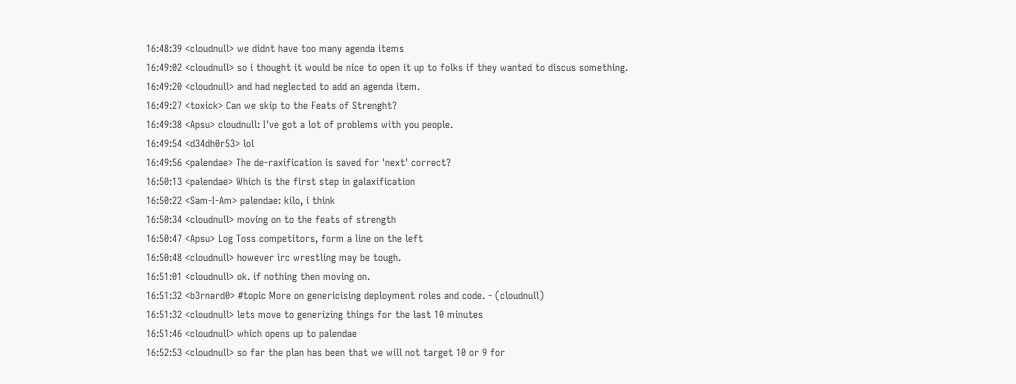16:48:39 <cloudnull> we didnt have too many agenda items
16:49:02 <cloudnull> so i thought it would be nice to open it up to folks if they wanted to discus something.
16:49:20 <cloudnull> and had neglected to add an agenda item.
16:49:27 <toxick> Can we skip to the Feats of Strenght?
16:49:38 <Apsu> cloudnull: I've got a lot of problems with you people.
16:49:54 <d34dh0r53> lol
16:49:56 <palendae> The de-raxification is saved for 'next' correct?
16:50:13 <palendae> Which is the first step in galaxification
16:50:22 <Sam-I-Am> palendae: kilo, i think
16:50:34 <cloudnull> moving on to the feats of strength
16:50:47 <Apsu> Log Toss competitors, form a line on the left
16:50:48 <cloudnull> however irc wrestling may be tough.
16:51:01 <cloudnull> ok. if nothing then moving on.
16:51:32 <b3rnard0> #topic More on genericising deployment roles and code. - (cloudnull)
16:51:32 <cloudnull> lets move to generizing things for the last 10 minutes
16:51:46 <cloudnull> which opens up to palendae
16:52:53 <cloudnull> so far the plan has been that we will not target 10 or 9 for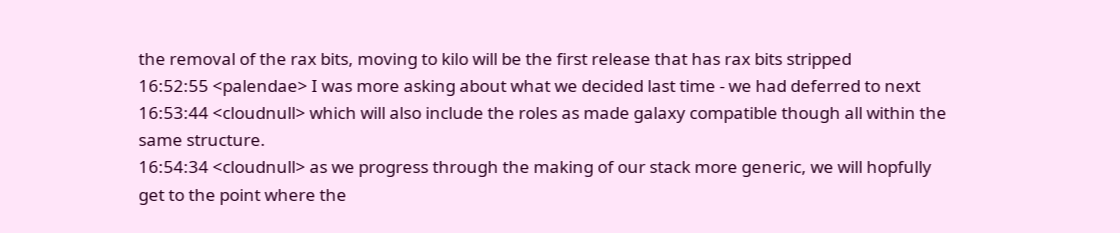the removal of the rax bits, moving to kilo will be the first release that has rax bits stripped
16:52:55 <palendae> I was more asking about what we decided last time - we had deferred to next
16:53:44 <cloudnull> which will also include the roles as made galaxy compatible though all within the same structure.
16:54:34 <cloudnull> as we progress through the making of our stack more generic, we will hopfully get to the point where the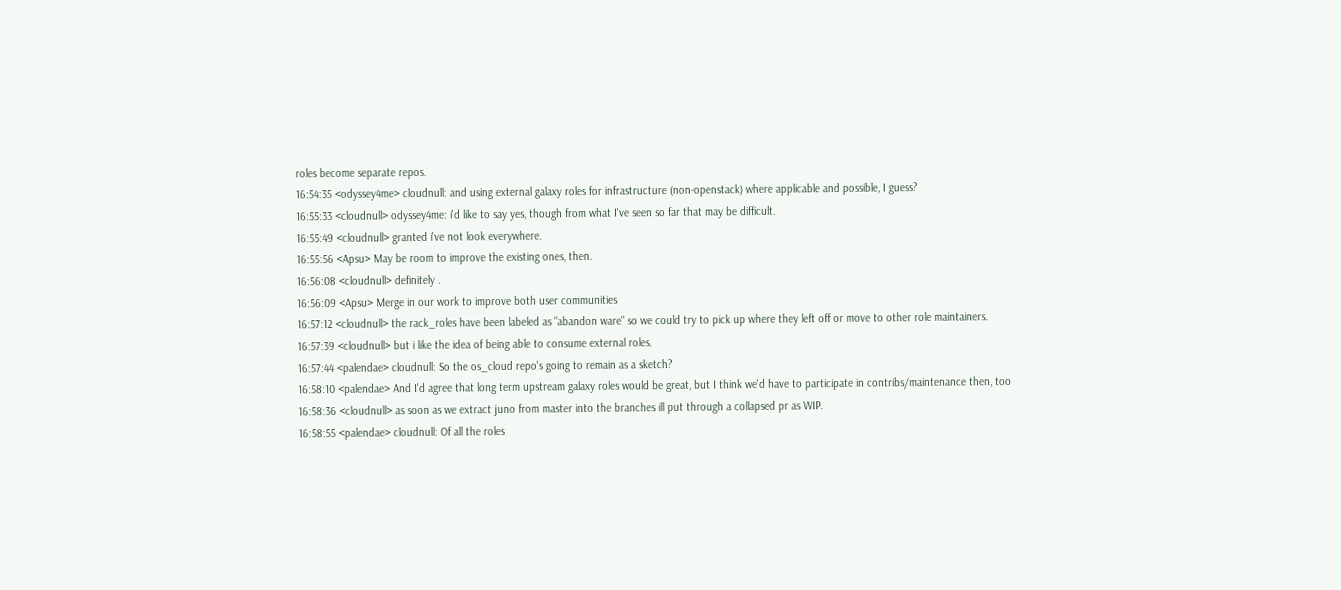roles become separate repos.
16:54:35 <odyssey4me> cloudnull: and using external galaxy roles for infrastructure (non-openstack) where applicable and possible, I guess?
16:55:33 <cloudnull> odyssey4me: i'd like to say yes, though from what I've seen so far that may be difficult.
16:55:49 <cloudnull> granted i've not look everywhere.
16:55:56 <Apsu> May be room to improve the existing ones, then.
16:56:08 <cloudnull> definitely .
16:56:09 <Apsu> Merge in our work to improve both user communities
16:57:12 <cloudnull> the rack_roles have been labeled as "abandon ware" so we could try to pick up where they left off or move to other role maintainers.
16:57:39 <cloudnull> but i like the idea of being able to consume external roles.
16:57:44 <palendae> cloudnull: So the os_cloud repo's going to remain as a sketch?
16:58:10 <palendae> And I'd agree that long term upstream galaxy roles would be great, but I think we'd have to participate in contribs/maintenance then, too
16:58:36 <cloudnull> as soon as we extract juno from master into the branches ill put through a collapsed pr as WIP.
16:58:55 <palendae> cloudnull: Of all the roles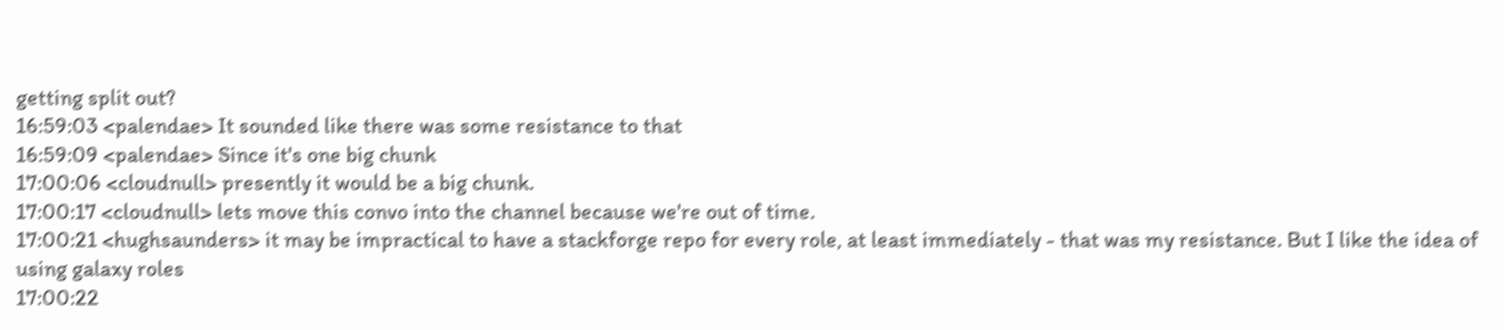getting split out?
16:59:03 <palendae> It sounded like there was some resistance to that
16:59:09 <palendae> Since it's one big chunk
17:00:06 <cloudnull> presently it would be a big chunk.
17:00:17 <cloudnull> lets move this convo into the channel because we're out of time.
17:00:21 <hughsaunders> it may be impractical to have a stackforge repo for every role, at least immediately - that was my resistance. But I like the idea of using galaxy roles
17:00:22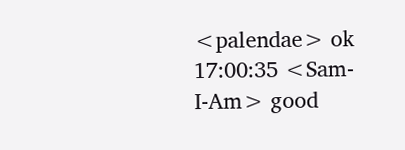<palendae> ok
17:00:35 <Sam-I-Am> good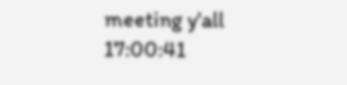meeting y'all
17:00:41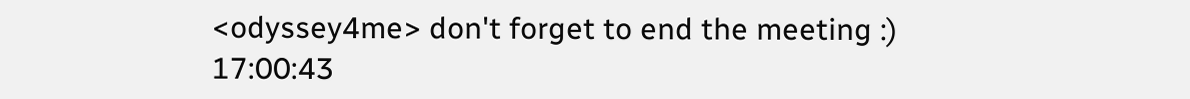<odyssey4me> don't forget to end the meeting :)
17:00:43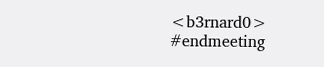<b3rnard0> #endmeeting